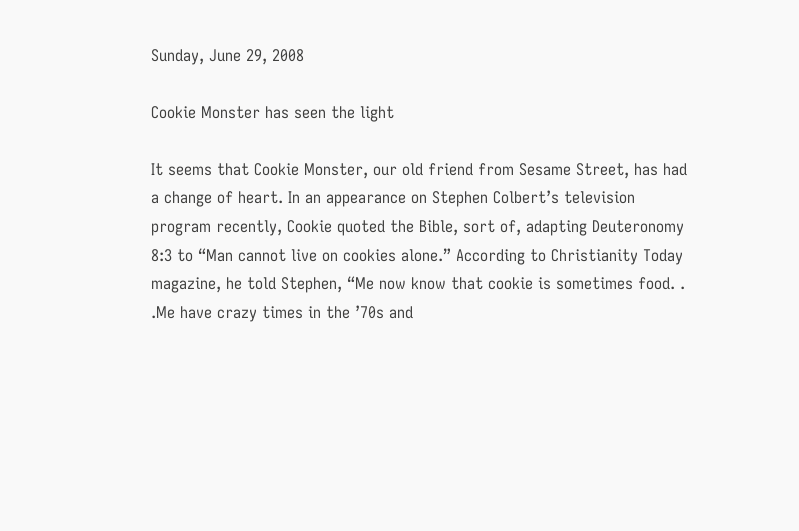Sunday, June 29, 2008

Cookie Monster has seen the light

It seems that Cookie Monster, our old friend from Sesame Street, has had a change of heart. In an appearance on Stephen Colbert’s television program recently, Cookie quoted the Bible, sort of, adapting Deuteronomy 8:3 to “Man cannot live on cookies alone.” According to Christianity Today magazine, he told Stephen, “Me now know that cookie is sometimes food. . .Me have crazy times in the ’70s and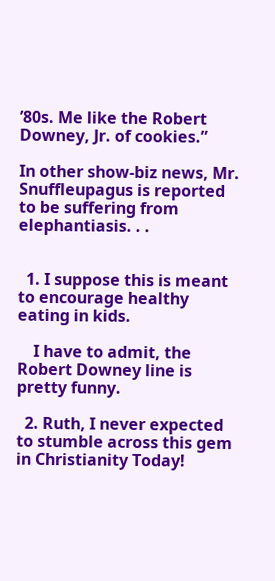’80s. Me like the Robert Downey, Jr. of cookies.”

In other show-biz news, Mr. Snuffleupagus is reported to be suffering from elephantiasis. . .


  1. I suppose this is meant to encourage healthy eating in kids.

    I have to admit, the Robert Downey line is pretty funny.

  2. Ruth, I never expected to stumble across this gem in Christianity Today!